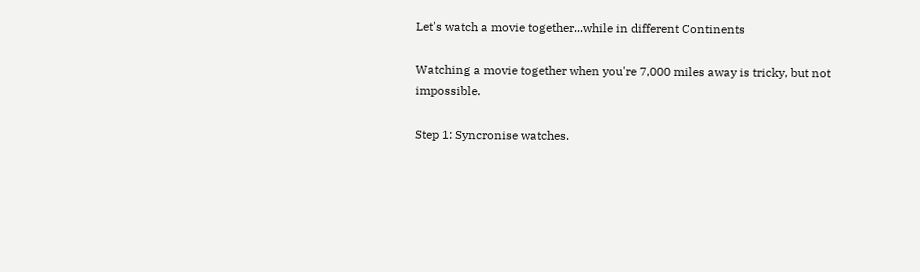Let's watch a movie together...while in different Continents

Watching a movie together when you're 7,000 miles away is tricky, but not impossible.

Step 1: Syncronise watches.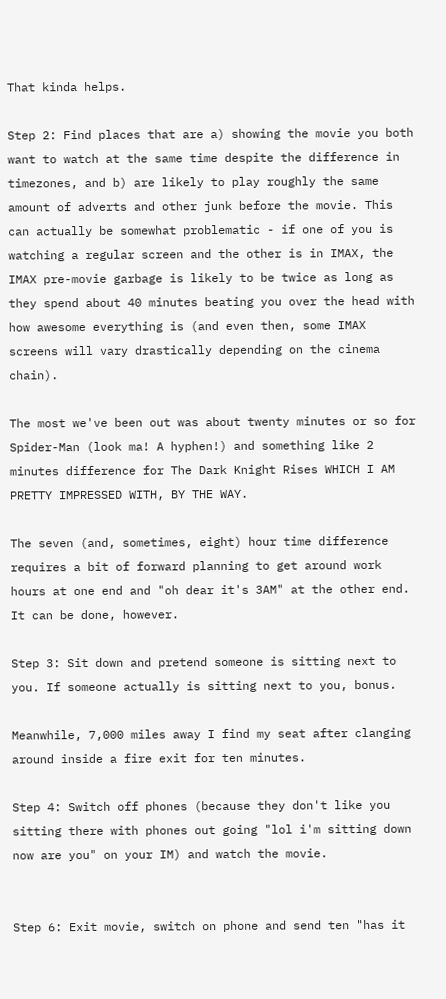That kinda helps.

Step 2: Find places that are a) showing the movie you both want to watch at the same time despite the difference in timezones, and b) are likely to play roughly the same amount of adverts and other junk before the movie. This can actually be somewhat problematic - if one of you is watching a regular screen and the other is in IMAX, the IMAX pre-movie garbage is likely to be twice as long as they spend about 40 minutes beating you over the head with how awesome everything is (and even then, some IMAX screens will vary drastically depending on the cinema chain).

The most we've been out was about twenty minutes or so for Spider-Man (look ma! A hyphen!) and something like 2 minutes difference for The Dark Knight Rises WHICH I AM PRETTY IMPRESSED WITH, BY THE WAY.

The seven (and, sometimes, eight) hour time difference requires a bit of forward planning to get around work hours at one end and "oh dear it's 3AM" at the other end. It can be done, however.

Step 3: Sit down and pretend someone is sitting next to you. If someone actually is sitting next to you, bonus.

Meanwhile, 7,000 miles away I find my seat after clanging around inside a fire exit for ten minutes.

Step 4: Switch off phones (because they don't like you sitting there with phones out going "lol i'm sitting down now are you" on your IM) and watch the movie.


Step 6: Exit movie, switch on phone and send ten "has it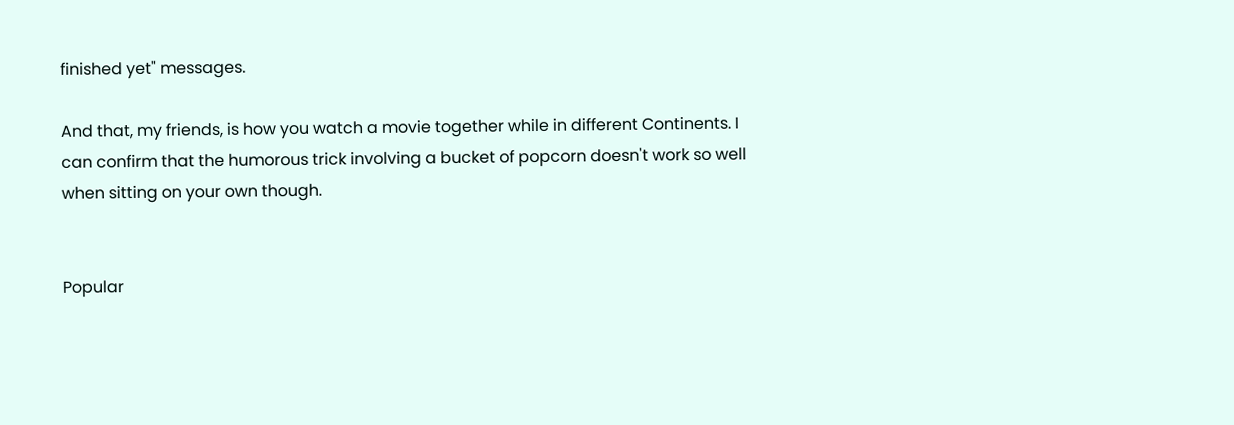finished yet" messages.

And that, my friends, is how you watch a movie together while in different Continents. I can confirm that the humorous trick involving a bucket of popcorn doesn't work so well when sitting on your own though.


Popular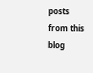posts from this blog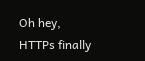Oh hey, HTTPs finally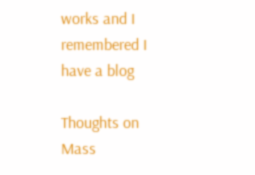works and I remembered I have a blog

Thoughts on Mass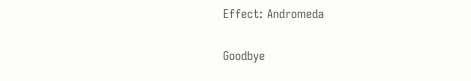Effect: Andromeda

Goodbye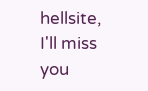hellsite, I'll miss you